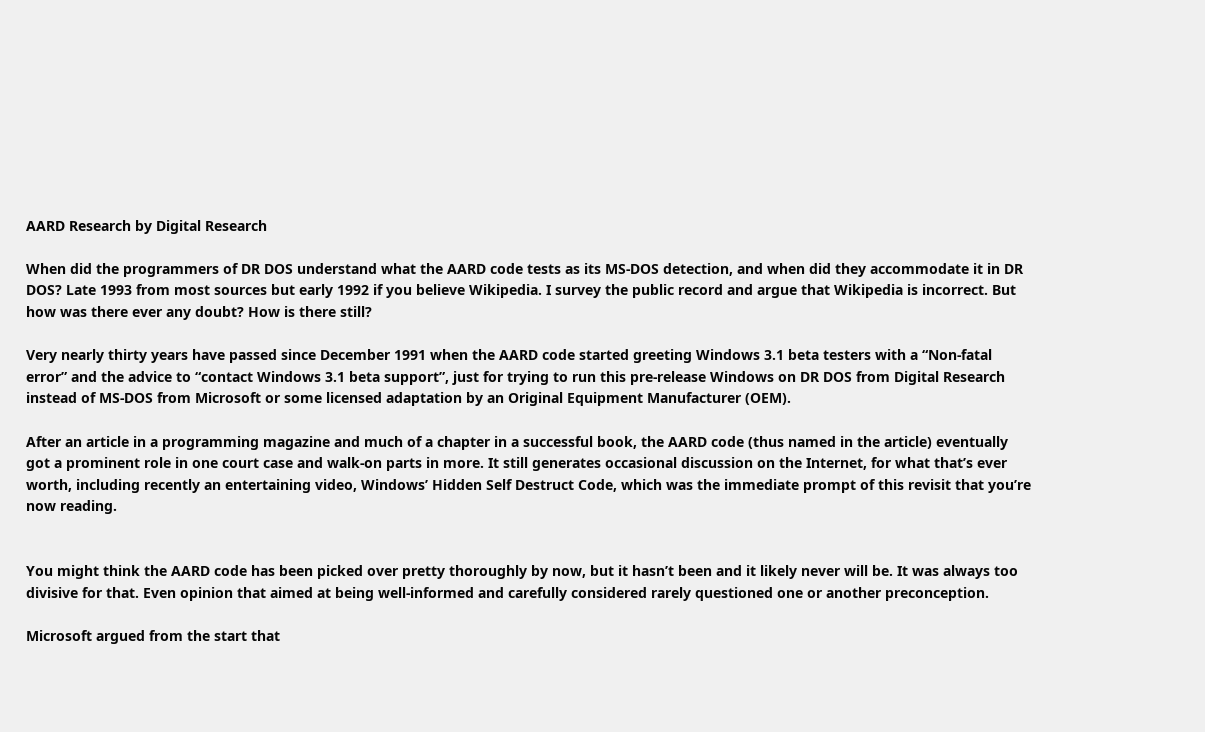AARD Research by Digital Research

When did the programmers of DR DOS understand what the AARD code tests as its MS-DOS detection, and when did they accommodate it in DR DOS? Late 1993 from most sources but early 1992 if you believe Wikipedia. I survey the public record and argue that Wikipedia is incorrect. But how was there ever any doubt? How is there still?

Very nearly thirty years have passed since December 1991 when the AARD code started greeting Windows 3.1 beta testers with a “Non-fatal error” and the advice to “contact Windows 3.1 beta support”, just for trying to run this pre-release Windows on DR DOS from Digital Research instead of MS-DOS from Microsoft or some licensed adaptation by an Original Equipment Manufacturer (OEM).

After an article in a programming magazine and much of a chapter in a successful book, the AARD code (thus named in the article) eventually got a prominent role in one court case and walk-on parts in more. It still generates occasional discussion on the Internet, for what that’s ever worth, including recently an entertaining video, Windows’ Hidden Self Destruct Code, which was the immediate prompt of this revisit that you’re now reading.


You might think the AARD code has been picked over pretty thoroughly by now, but it hasn’t been and it likely never will be. It was always too divisive for that. Even opinion that aimed at being well-informed and carefully considered rarely questioned one or another preconception.

Microsoft argued from the start that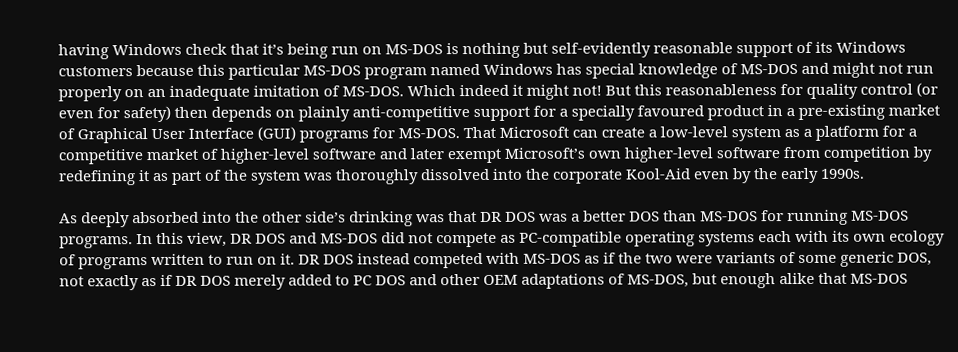having Windows check that it’s being run on MS-DOS is nothing but self-evidently reasonable support of its Windows customers because this particular MS-DOS program named Windows has special knowledge of MS-DOS and might not run properly on an inadequate imitation of MS-DOS. Which indeed it might not! But this reasonableness for quality control (or even for safety) then depends on plainly anti-competitive support for a specially favoured product in a pre-existing market of Graphical User Interface (GUI) programs for MS-DOS. That Microsoft can create a low-level system as a platform for a competitive market of higher-level software and later exempt Microsoft’s own higher-level software from competition by redefining it as part of the system was thoroughly dissolved into the corporate Kool-Aid even by the early 1990s.

As deeply absorbed into the other side’s drinking was that DR DOS was a better DOS than MS-DOS for running MS-DOS programs. In this view, DR DOS and MS-DOS did not compete as PC-compatible operating systems each with its own ecology of programs written to run on it. DR DOS instead competed with MS-DOS as if the two were variants of some generic DOS, not exactly as if DR DOS merely added to PC DOS and other OEM adaptations of MS-DOS, but enough alike that MS-DOS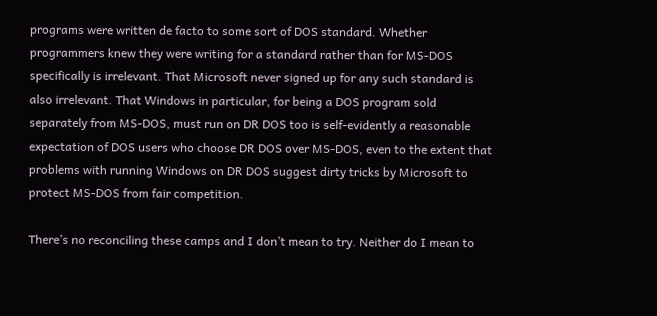programs were written de facto to some sort of DOS standard. Whether programmers knew they were writing for a standard rather than for MS-DOS specifically is irrelevant. That Microsoft never signed up for any such standard is also irrelevant. That Windows in particular, for being a DOS program sold separately from MS-DOS, must run on DR DOS too is self-evidently a reasonable expectation of DOS users who choose DR DOS over MS-DOS, even to the extent that problems with running Windows on DR DOS suggest dirty tricks by Microsoft to protect MS-DOS from fair competition.

There’s no reconciling these camps and I don’t mean to try. Neither do I mean to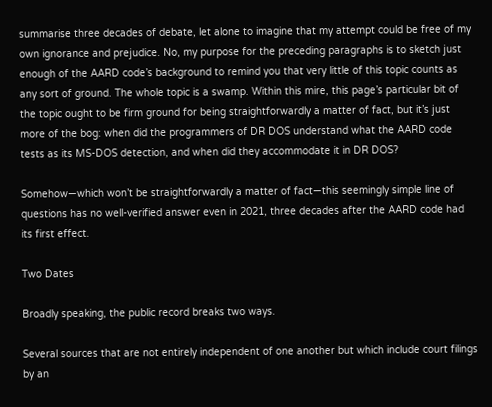summarise three decades of debate, let alone to imagine that my attempt could be free of my own ignorance and prejudice. No, my purpose for the preceding paragraphs is to sketch just enough of the AARD code’s background to remind you that very little of this topic counts as any sort of ground. The whole topic is a swamp. Within this mire, this page’s particular bit of the topic ought to be firm ground for being straightforwardly a matter of fact, but it’s just more of the bog: when did the programmers of DR DOS understand what the AARD code tests as its MS-DOS detection, and when did they accommodate it in DR DOS?

Somehow—which won’t be straightforwardly a matter of fact—this seemingly simple line of questions has no well-verified answer even in 2021, three decades after the AARD code had its first effect.

Two Dates

Broadly speaking, the public record breaks two ways.

Several sources that are not entirely independent of one another but which include court filings by an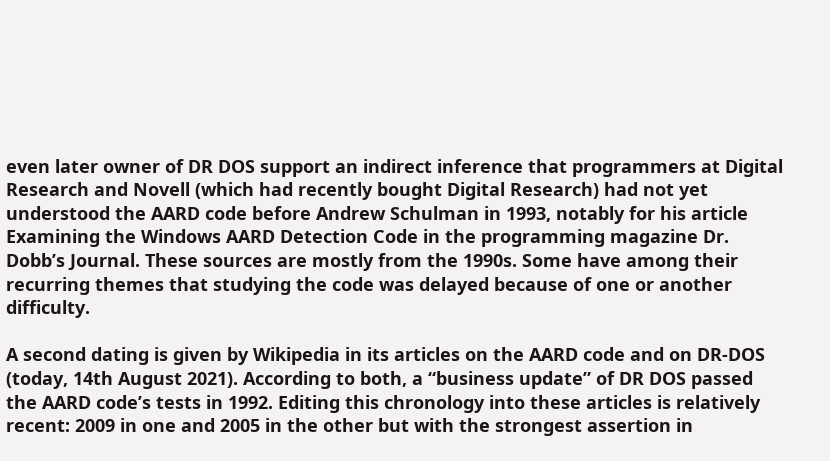even later owner of DR DOS support an indirect inference that programmers at Digital Research and Novell (which had recently bought Digital Research) had not yet understood the AARD code before Andrew Schulman in 1993, notably for his article Examining the Windows AARD Detection Code in the programming magazine Dr. Dobb’s Journal. These sources are mostly from the 1990s. Some have among their recurring themes that studying the code was delayed because of one or another difficulty.

A second dating is given by Wikipedia in its articles on the AARD code and on DR-DOS (today, 14th August 2021). According to both, a “business update” of DR DOS passed the AARD code’s tests in 1992. Editing this chronology into these articles is relatively recent: 2009 in one and 2005 in the other but with the strongest assertion in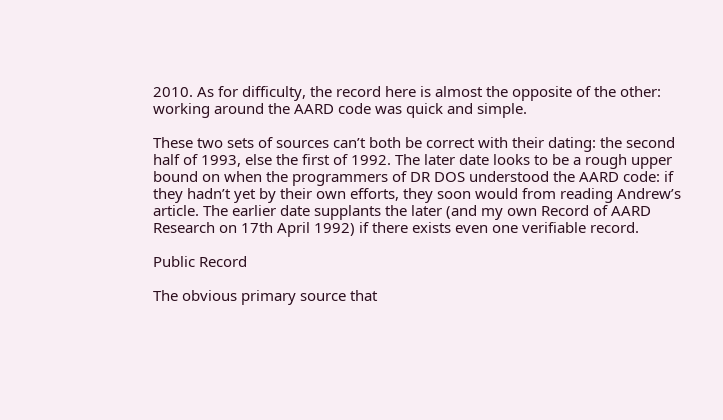2010. As for difficulty, the record here is almost the opposite of the other: working around the AARD code was quick and simple.

These two sets of sources can’t both be correct with their dating: the second half of 1993, else the first of 1992. The later date looks to be a rough upper bound on when the programmers of DR DOS understood the AARD code: if they hadn’t yet by their own efforts, they soon would from reading Andrew’s article. The earlier date supplants the later (and my own Record of AARD Research on 17th April 1992) if there exists even one verifiable record.

Public Record

The obvious primary source that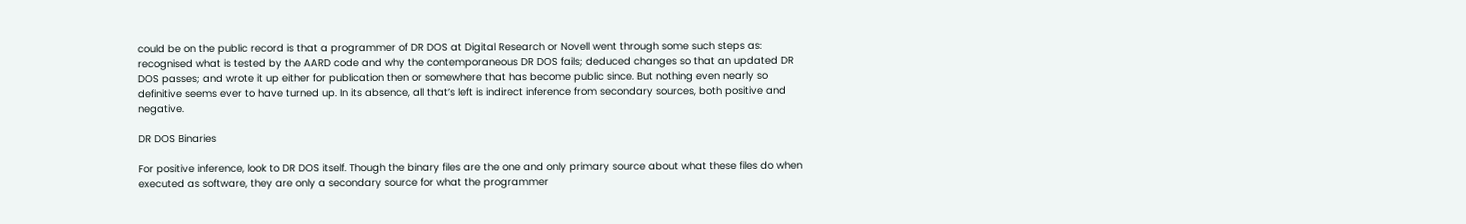could be on the public record is that a programmer of DR DOS at Digital Research or Novell went through some such steps as: recognised what is tested by the AARD code and why the contemporaneous DR DOS fails; deduced changes so that an updated DR DOS passes; and wrote it up either for publication then or somewhere that has become public since. But nothing even nearly so definitive seems ever to have turned up. In its absence, all that’s left is indirect inference from secondary sources, both positive and negative.

DR DOS Binaries

For positive inference, look to DR DOS itself. Though the binary files are the one and only primary source about what these files do when executed as software, they are only a secondary source for what the programmer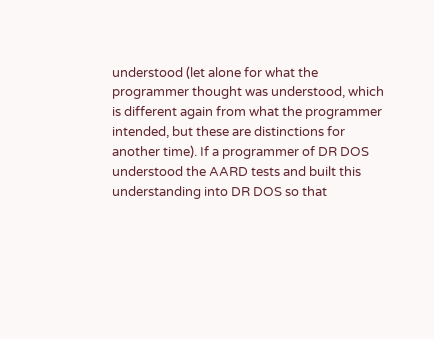understood (let alone for what the programmer thought was understood, which is different again from what the programmer intended, but these are distinctions for another time). If a programmer of DR DOS understood the AARD tests and built this understanding into DR DOS so that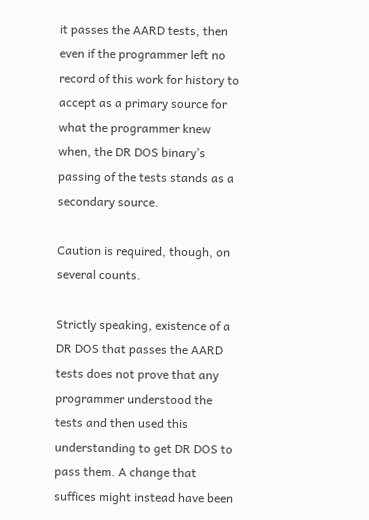it passes the AARD tests, then even if the programmer left no record of this work for history to accept as a primary source for what the programmer knew when, the DR DOS binary’s passing of the tests stands as a secondary source.

Caution is required, though, on several counts.

Strictly speaking, existence of a DR DOS that passes the AARD tests does not prove that any programmer understood the tests and then used this understanding to get DR DOS to pass them. A change that suffices might instead have been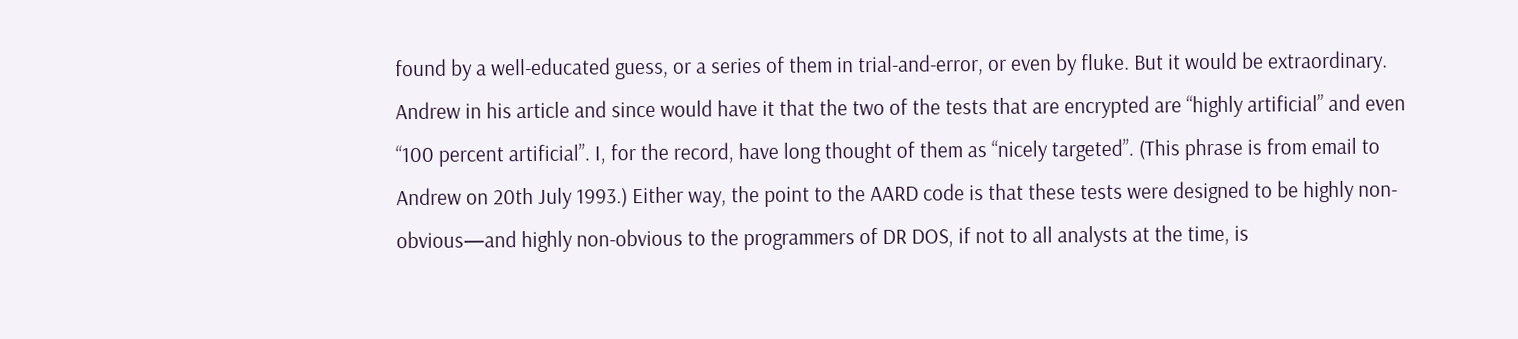found by a well-educated guess, or a series of them in trial-and-error, or even by fluke. But it would be extraordinary. Andrew in his article and since would have it that the two of the tests that are encrypted are “highly artificial” and even “100 percent artificial”. I, for the record, have long thought of them as “nicely targeted”. (This phrase is from email to Andrew on 20th July 1993.) Either way, the point to the AARD code is that these tests were designed to be highly non-obvious—and highly non-obvious to the programmers of DR DOS, if not to all analysts at the time, is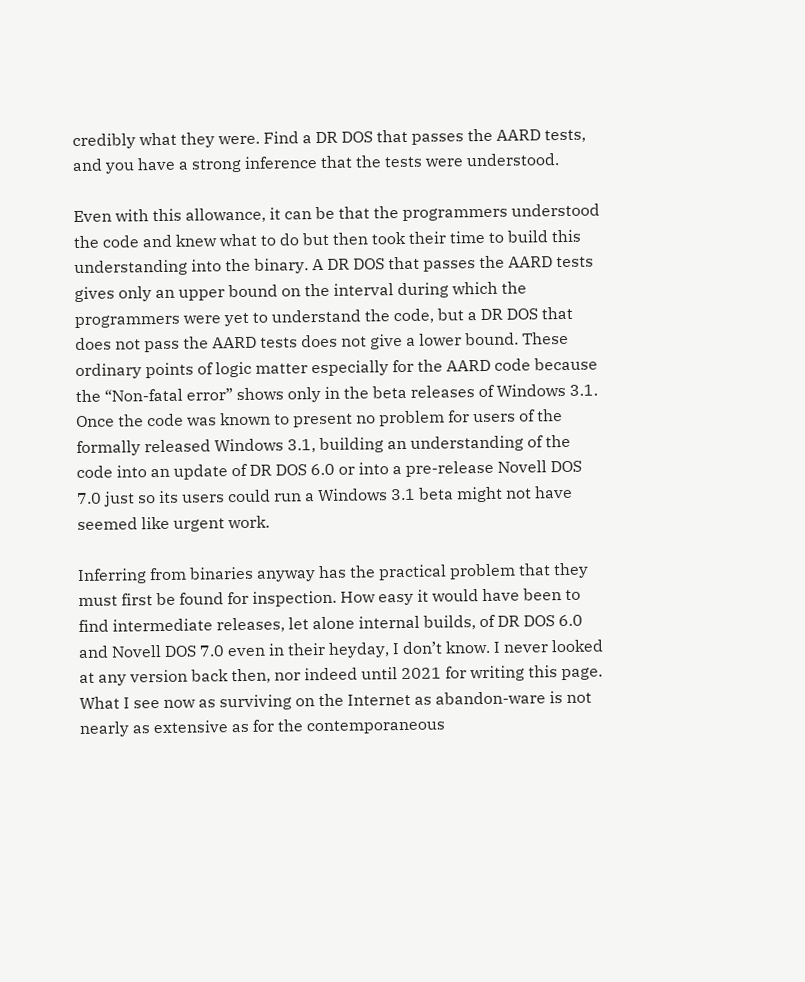credibly what they were. Find a DR DOS that passes the AARD tests, and you have a strong inference that the tests were understood.

Even with this allowance, it can be that the programmers understood the code and knew what to do but then took their time to build this understanding into the binary. A DR DOS that passes the AARD tests gives only an upper bound on the interval during which the programmers were yet to understand the code, but a DR DOS that does not pass the AARD tests does not give a lower bound. These ordinary points of logic matter especially for the AARD code because the “Non-fatal error” shows only in the beta releases of Windows 3.1. Once the code was known to present no problem for users of the formally released Windows 3.1, building an understanding of the code into an update of DR DOS 6.0 or into a pre-release Novell DOS 7.0 just so its users could run a Windows 3.1 beta might not have seemed like urgent work.

Inferring from binaries anyway has the practical problem that they must first be found for inspection. How easy it would have been to find intermediate releases, let alone internal builds, of DR DOS 6.0 and Novell DOS 7.0 even in their heyday, I don’t know. I never looked at any version back then, nor indeed until 2021 for writing this page. What I see now as surviving on the Internet as abandon-ware is not nearly as extensive as for the contemporaneous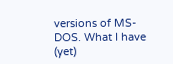versions of MS-DOS. What I have (yet)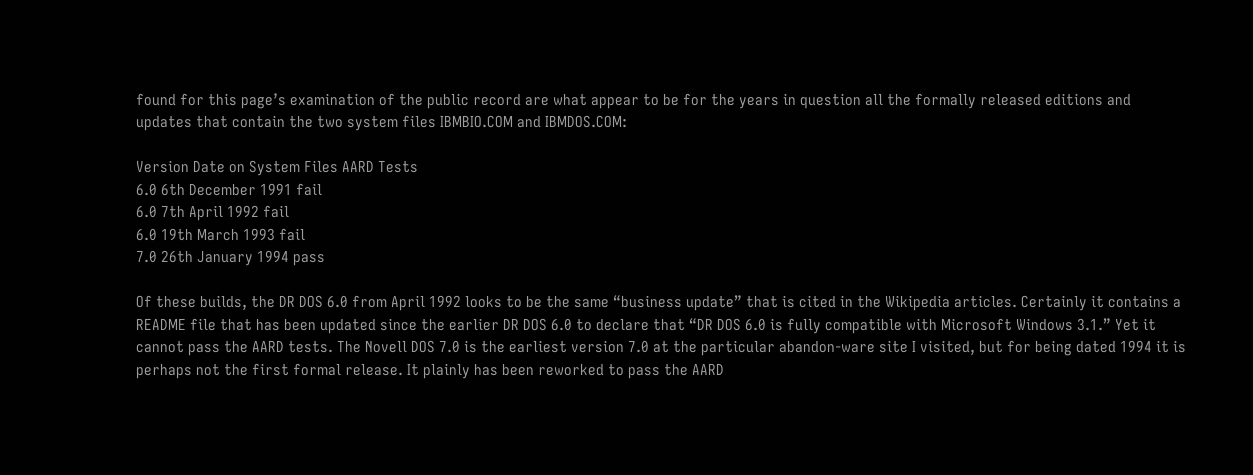found for this page’s examination of the public record are what appear to be for the years in question all the formally released editions and updates that contain the two system files IBMBIO.COM and IBMDOS.COM:

Version Date on System Files AARD Tests
6.0 6th December 1991 fail
6.0 7th April 1992 fail
6.0 19th March 1993 fail
7.0 26th January 1994 pass

Of these builds, the DR DOS 6.0 from April 1992 looks to be the same “business update” that is cited in the Wikipedia articles. Certainly it contains a README file that has been updated since the earlier DR DOS 6.0 to declare that “DR DOS 6.0 is fully compatible with Microsoft Windows 3.1.” Yet it cannot pass the AARD tests. The Novell DOS 7.0 is the earliest version 7.0 at the particular abandon-ware site I visited, but for being dated 1994 it is perhaps not the first formal release. It plainly has been reworked to pass the AARD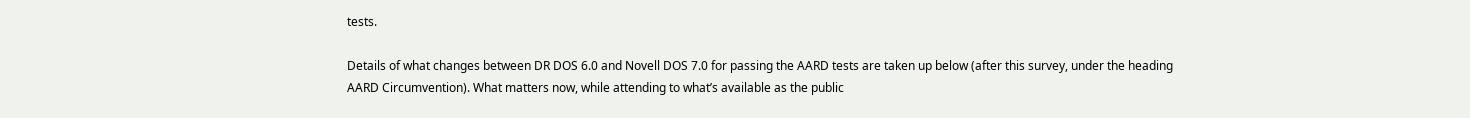tests.

Details of what changes between DR DOS 6.0 and Novell DOS 7.0 for passing the AARD tests are taken up below (after this survey, under the heading AARD Circumvention). What matters now, while attending to what’s available as the public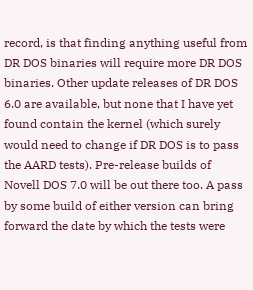record, is that finding anything useful from DR DOS binaries will require more DR DOS binaries. Other update releases of DR DOS 6.0 are available, but none that I have yet found contain the kernel (which surely would need to change if DR DOS is to pass the AARD tests). Pre-release builds of Novell DOS 7.0 will be out there too. A pass by some build of either version can bring forward the date by which the tests were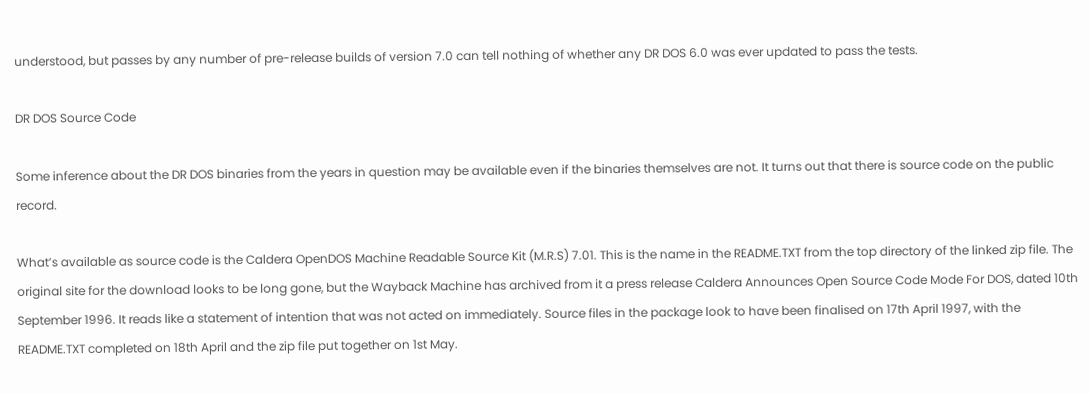understood, but passes by any number of pre-release builds of version 7.0 can tell nothing of whether any DR DOS 6.0 was ever updated to pass the tests.

DR DOS Source Code

Some inference about the DR DOS binaries from the years in question may be available even if the binaries themselves are not. It turns out that there is source code on the public record.

What’s available as source code is the Caldera OpenDOS Machine Readable Source Kit (M.R.S) 7.01. This is the name in the README.TXT from the top directory of the linked zip file. The original site for the download looks to be long gone, but the Wayback Machine has archived from it a press release Caldera Announces Open Source Code Mode For DOS, dated 10th September 1996. It reads like a statement of intention that was not acted on immediately. Source files in the package look to have been finalised on 17th April 1997, with the README.TXT completed on 18th April and the zip file put together on 1st May.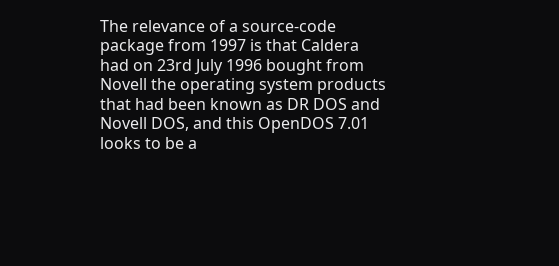The relevance of a source-code package from 1997 is that Caldera had on 23rd July 1996 bought from Novell the operating system products that had been known as DR DOS and Novell DOS, and this OpenDOS 7.01 looks to be a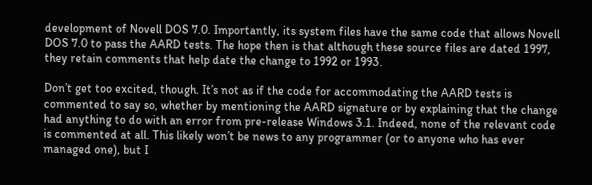development of Novell DOS 7.0. Importantly, its system files have the same code that allows Novell DOS 7.0 to pass the AARD tests. The hope then is that although these source files are dated 1997, they retain comments that help date the change to 1992 or 1993.

Don’t get too excited, though. It’s not as if the code for accommodating the AARD tests is commented to say so, whether by mentioning the AARD signature or by explaining that the change had anything to do with an error from pre-release Windows 3.1. Indeed, none of the relevant code is commented at all. This likely won’t be news to any programmer (or to anyone who has ever managed one), but I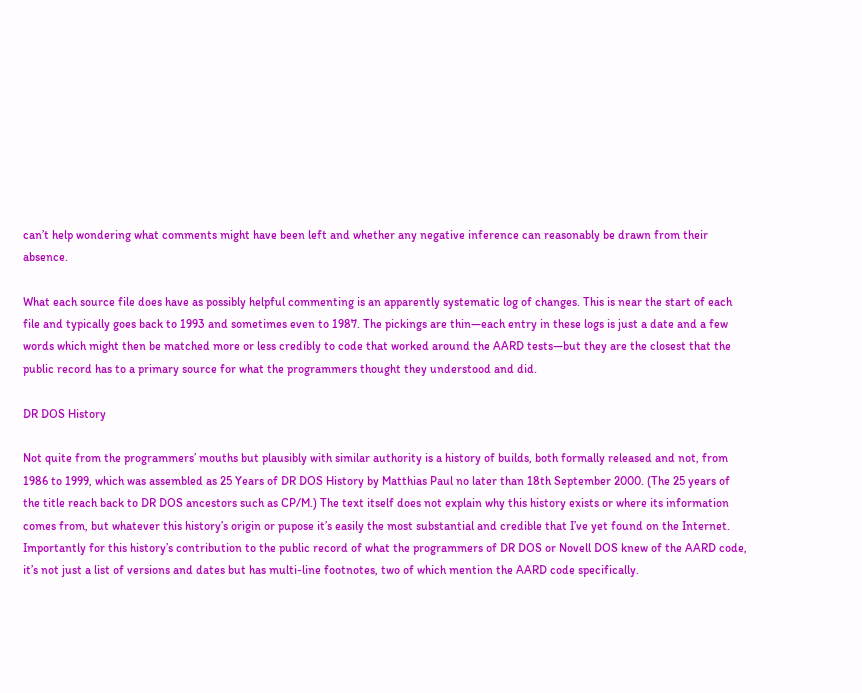can’t help wondering what comments might have been left and whether any negative inference can reasonably be drawn from their absence.

What each source file does have as possibly helpful commenting is an apparently systematic log of changes. This is near the start of each file and typically goes back to 1993 and sometimes even to 1987. The pickings are thin—each entry in these logs is just a date and a few words which might then be matched more or less credibly to code that worked around the AARD tests—but they are the closest that the public record has to a primary source for what the programmers thought they understood and did.

DR DOS History

Not quite from the programmers’ mouths but plausibly with similar authority is a history of builds, both formally released and not, from 1986 to 1999, which was assembled as 25 Years of DR DOS History by Matthias Paul no later than 18th September 2000. (The 25 years of the title reach back to DR DOS ancestors such as CP/M.) The text itself does not explain why this history exists or where its information comes from, but whatever this history’s origin or pupose it’s easily the most substantial and credible that I’ve yet found on the Internet. Importantly for this history’s contribution to the public record of what the programmers of DR DOS or Novell DOS knew of the AARD code, it’s not just a list of versions and dates but has multi-line footnotes, two of which mention the AARD code specifically.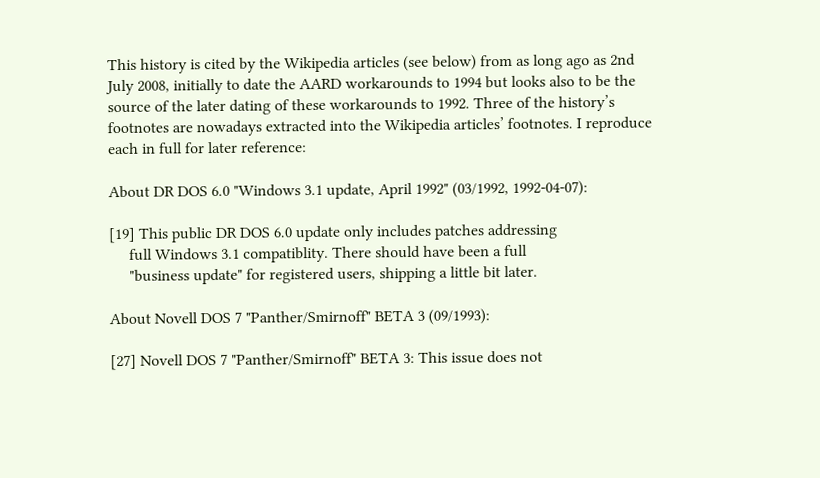This history is cited by the Wikipedia articles (see below) from as long ago as 2nd July 2008, initially to date the AARD workarounds to 1994 but looks also to be the source of the later dating of these workarounds to 1992. Three of the history’s footnotes are nowadays extracted into the Wikipedia articles’ footnotes. I reproduce each in full for later reference:

About DR DOS 6.0 "Windows 3.1 update, April 1992" (03/1992, 1992-04-07):

[19] This public DR DOS 6.0 update only includes patches addressing
     full Windows 3.1 compatiblity. There should have been a full
     "business update" for registered users, shipping a little bit later.

About Novell DOS 7 "Panther/Smirnoff" BETA 3 (09/1993):

[27] Novell DOS 7 "Panther/Smirnoff" BETA 3: This issue does not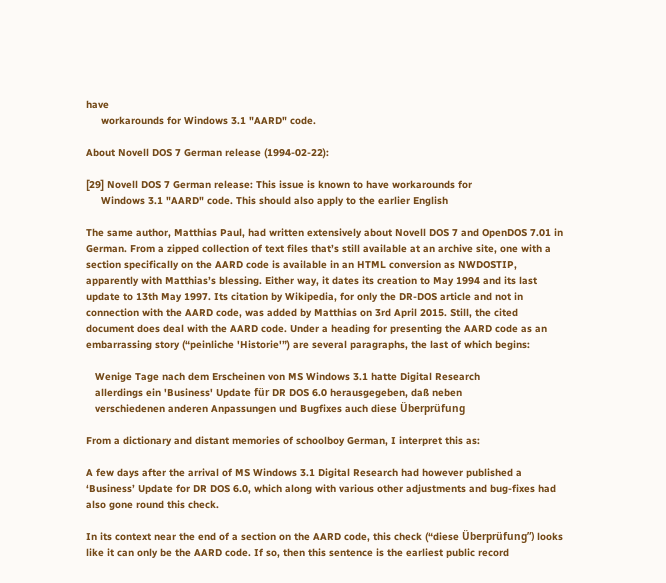have
     workarounds for Windows 3.1 "AARD" code.

About Novell DOS 7 German release (1994-02-22):

[29] Novell DOS 7 German release: This issue is known to have workarounds for
     Windows 3.1 "AARD" code. This should also apply to the earlier English

The same author, Matthias Paul, had written extensively about Novell DOS 7 and OpenDOS 7.01 in German. From a zipped collection of text files that’s still available at an archive site, one with a section specifically on the AARD code is available in an HTML conversion as NWDOSTIP, apparently with Matthias’s blessing. Either way, it dates its creation to May 1994 and its last update to 13th May 1997. Its citation by Wikipedia, for only the DR-DOS article and not in connection with the AARD code, was added by Matthias on 3rd April 2015. Still, the cited document does deal with the AARD code. Under a heading for presenting the AARD code as an embarrassing story (“peinliche 'Historie'”) are several paragraphs, the last of which begins:

   Wenige Tage nach dem Erscheinen von MS Windows 3.1 hatte Digital Research
   allerdings ein 'Business' Update für DR DOS 6.0 herausgegeben, daß neben
   verschiedenen anderen Anpassungen und Bugfixes auch diese Überprüfung

From a dictionary and distant memories of schoolboy German, I interpret this as:

A few days after the arrival of MS Windows 3.1 Digital Research had however published a ‘Business’ Update for DR DOS 6.0, which along with various other adjustments and bug-fixes had also gone round this check.

In its context near the end of a section on the AARD code, this check (“diese Überprüfung”) looks like it can only be the AARD code. If so, then this sentence is the earliest public record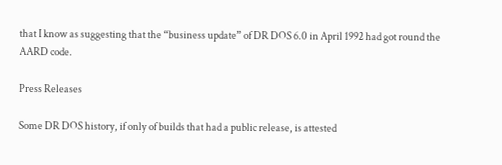that I know as suggesting that the “business update” of DR DOS 6.0 in April 1992 had got round the AARD code.

Press Releases

Some DR DOS history, if only of builds that had a public release, is attested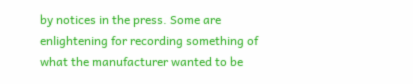by notices in the press. Some are enlightening for recording something of what the manufacturer wanted to be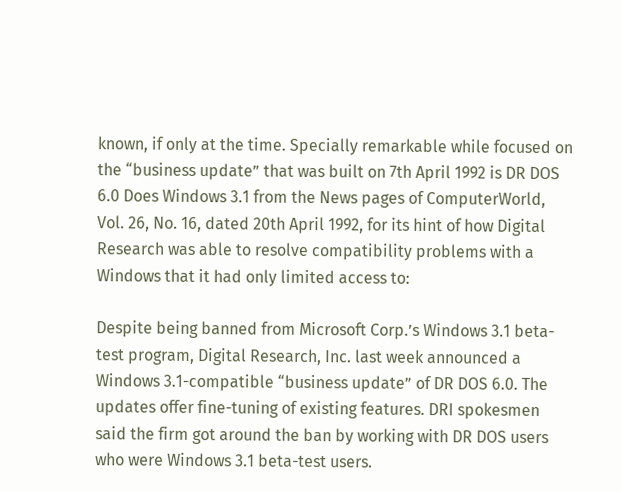known, if only at the time. Specially remarkable while focused on the “business update” that was built on 7th April 1992 is DR DOS 6.0 Does Windows 3.1 from the News pages of ComputerWorld, Vol. 26, No. 16, dated 20th April 1992, for its hint of how Digital Research was able to resolve compatibility problems with a Windows that it had only limited access to:

Despite being banned from Microsoft Corp.’s Windows 3.1 beta-test program, Digital Research, Inc. last week announced a Windows 3.1-compatible “business update” of DR DOS 6.0. The updates offer fine-tuning of existing features. DRI spokesmen said the firm got around the ban by working with DR DOS users who were Windows 3.1 beta-test users.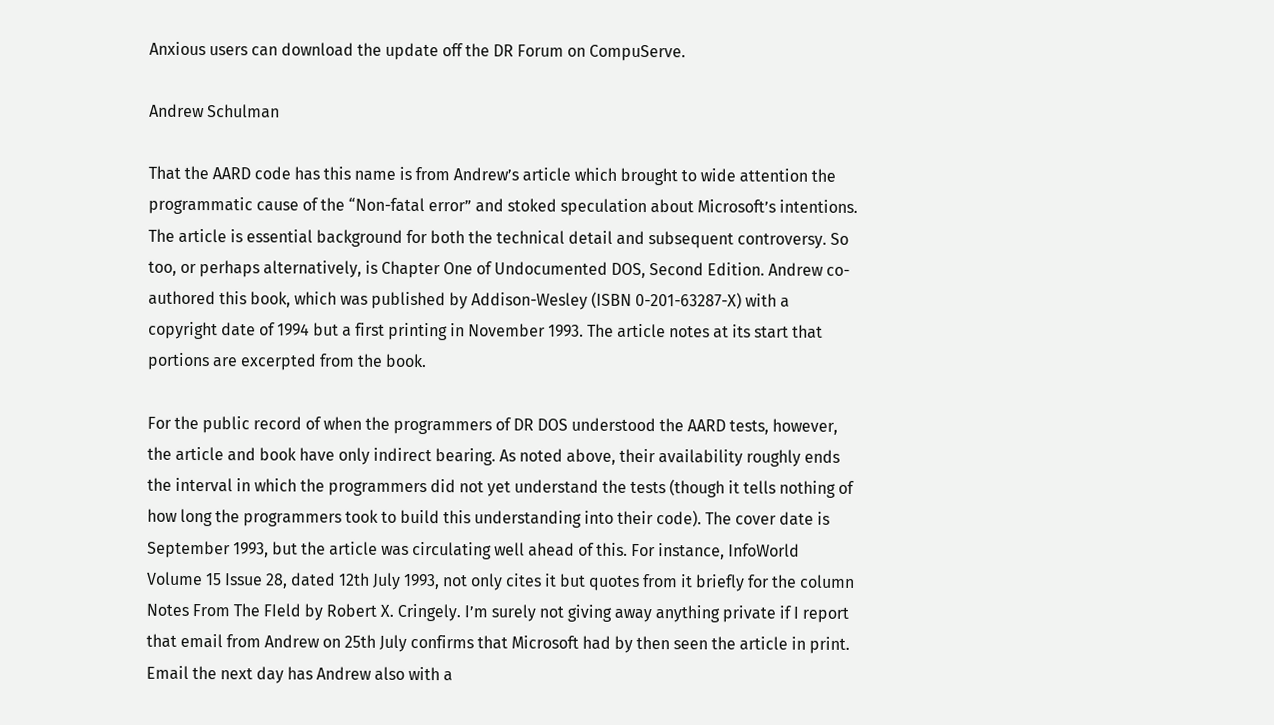Anxious users can download the update off the DR Forum on CompuServe.

Andrew Schulman

That the AARD code has this name is from Andrew’s article which brought to wide attention the programmatic cause of the “Non-fatal error” and stoked speculation about Microsoft’s intentions. The article is essential background for both the technical detail and subsequent controversy. So too, or perhaps alternatively, is Chapter One of Undocumented DOS, Second Edition. Andrew co-authored this book, which was published by Addison-Wesley (ISBN 0-201-63287-X) with a copyright date of 1994 but a first printing in November 1993. The article notes at its start that portions are excerpted from the book.

For the public record of when the programmers of DR DOS understood the AARD tests, however, the article and book have only indirect bearing. As noted above, their availability roughly ends the interval in which the programmers did not yet understand the tests (though it tells nothing of how long the programmers took to build this understanding into their code). The cover date is September 1993, but the article was circulating well ahead of this. For instance, InfoWorld Volume 15 Issue 28, dated 12th July 1993, not only cites it but quotes from it briefly for the column Notes From The FIeld by Robert X. Cringely. I’m surely not giving away anything private if I report that email from Andrew on 25th July confirms that Microsoft had by then seen the article in print. Email the next day has Andrew also with a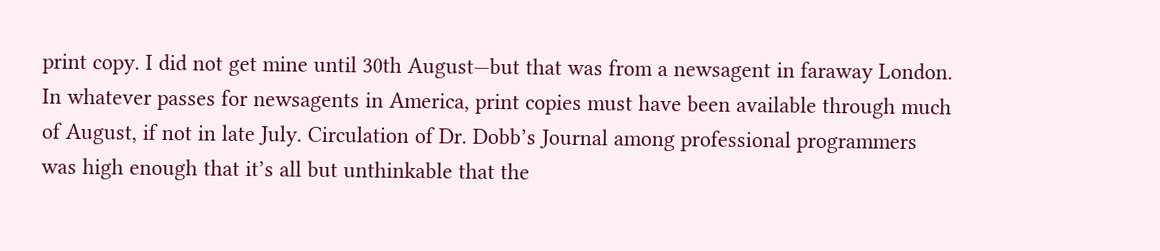print copy. I did not get mine until 30th August—but that was from a newsagent in faraway London. In whatever passes for newsagents in America, print copies must have been available through much of August, if not in late July. Circulation of Dr. Dobb’s Journal among professional programmers was high enough that it’s all but unthinkable that the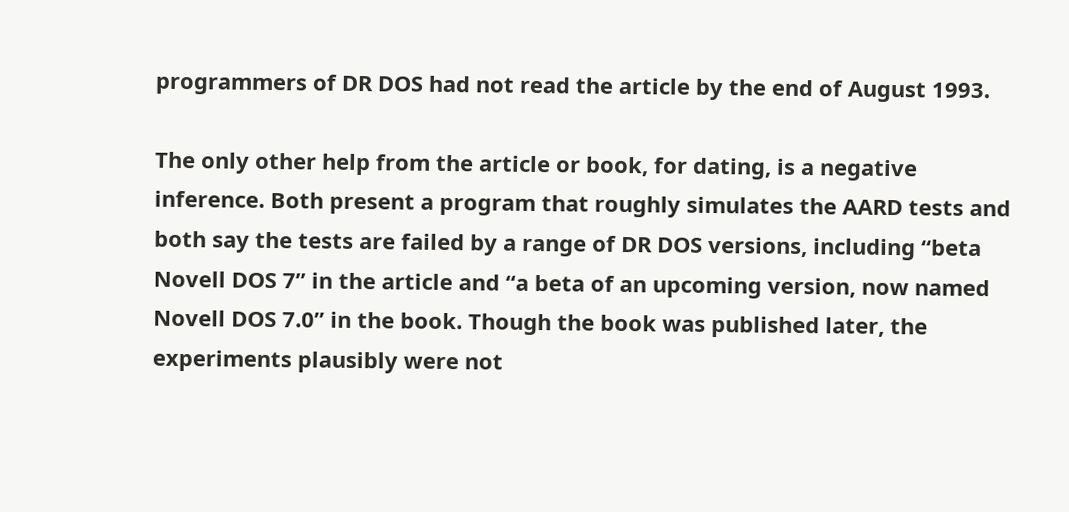programmers of DR DOS had not read the article by the end of August 1993.

The only other help from the article or book, for dating, is a negative inference. Both present a program that roughly simulates the AARD tests and both say the tests are failed by a range of DR DOS versions, including “beta Novell DOS 7” in the article and “a beta of an upcoming version, now named Novell DOS 7.0” in the book. Though the book was published later, the experiments plausibly were not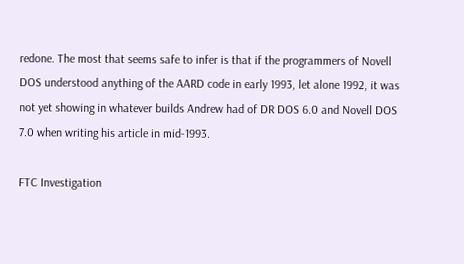redone. The most that seems safe to infer is that if the programmers of Novell DOS understood anything of the AARD code in early 1993, let alone 1992, it was not yet showing in whatever builds Andrew had of DR DOS 6.0 and Novell DOS 7.0 when writing his article in mid-1993.

FTC Investigation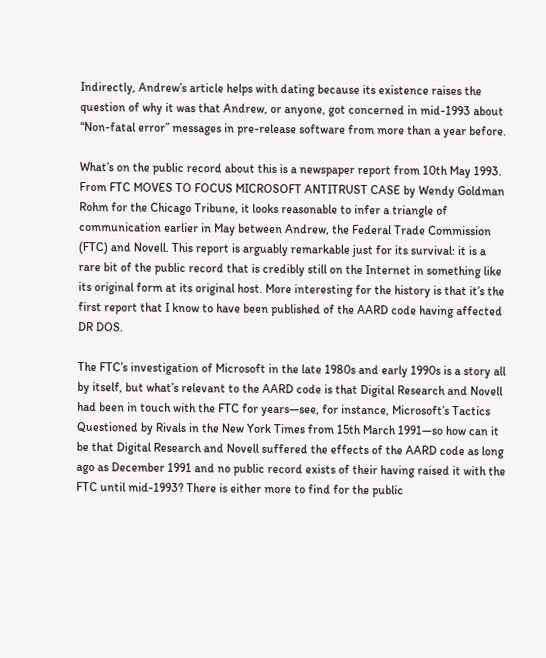Indirectly, Andrew’s article helps with dating because its existence raises the question of why it was that Andrew, or anyone, got concerned in mid-1993 about “Non-fatal error” messages in pre-release software from more than a year before.

What’s on the public record about this is a newspaper report from 10th May 1993. From FTC MOVES TO FOCUS MICROSOFT ANTITRUST CASE by Wendy Goldman Rohm for the Chicago Tribune, it looks reasonable to infer a triangle of communication earlier in May between Andrew, the Federal Trade Commission (FTC) and Novell. This report is arguably remarkable just for its survival: it is a rare bit of the public record that is credibly still on the Internet in something like its original form at its original host. More interesting for the history is that it’s the first report that I know to have been published of the AARD code having affected DR DOS.

The FTC’s investigation of Microsoft in the late 1980s and early 1990s is a story all by itself, but what’s relevant to the AARD code is that Digital Research and Novell had been in touch with the FTC for years—see, for instance, Microsoft’s Tactics Questioned by Rivals in the New York Times from 15th March 1991—so how can it be that Digital Research and Novell suffered the effects of the AARD code as long ago as December 1991 and no public record exists of their having raised it with the FTC until mid-1993? There is either more to find for the public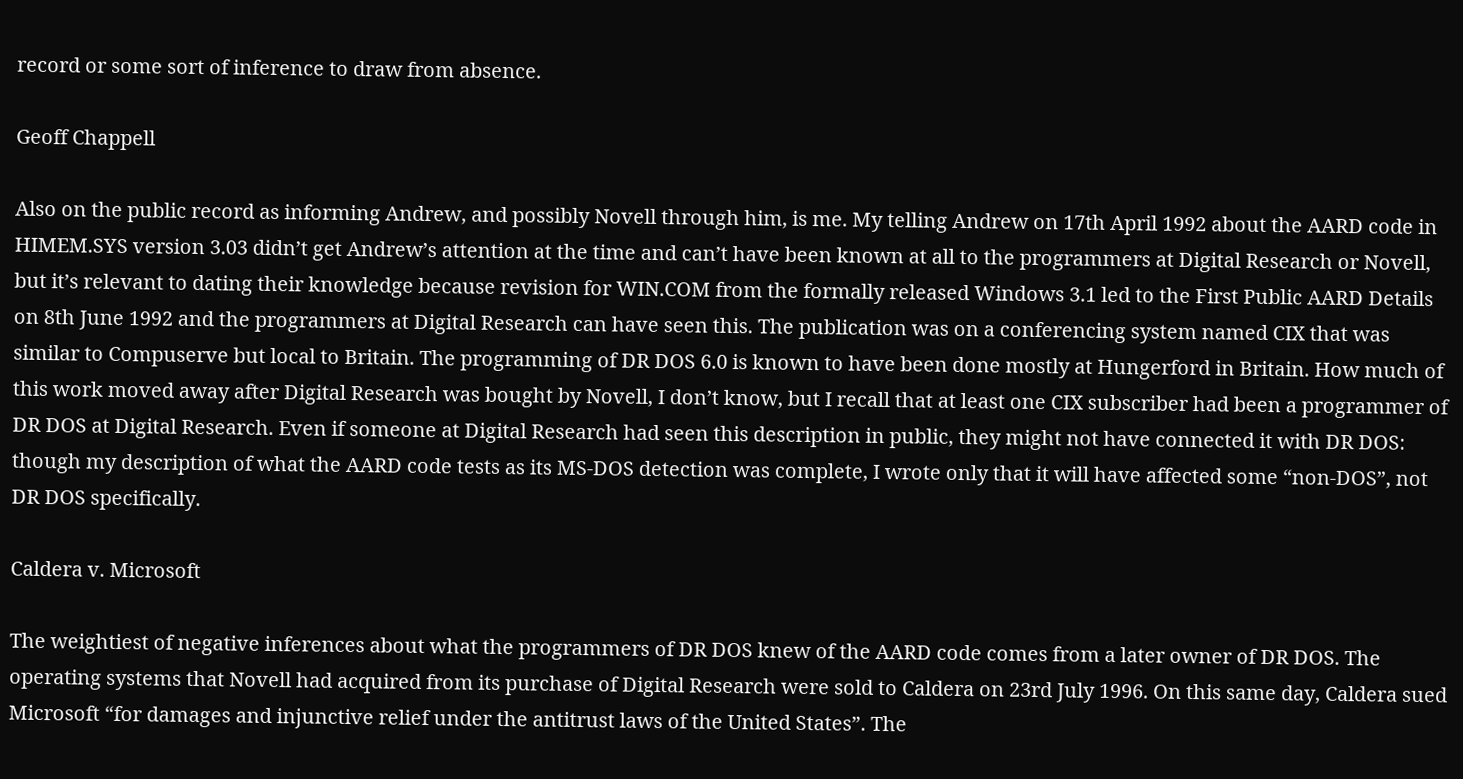record or some sort of inference to draw from absence.

Geoff Chappell

Also on the public record as informing Andrew, and possibly Novell through him, is me. My telling Andrew on 17th April 1992 about the AARD code in HIMEM.SYS version 3.03 didn’t get Andrew’s attention at the time and can’t have been known at all to the programmers at Digital Research or Novell, but it’s relevant to dating their knowledge because revision for WIN.COM from the formally released Windows 3.1 led to the First Public AARD Details on 8th June 1992 and the programmers at Digital Research can have seen this. The publication was on a conferencing system named CIX that was similar to Compuserve but local to Britain. The programming of DR DOS 6.0 is known to have been done mostly at Hungerford in Britain. How much of this work moved away after Digital Research was bought by Novell, I don’t know, but I recall that at least one CIX subscriber had been a programmer of DR DOS at Digital Research. Even if someone at Digital Research had seen this description in public, they might not have connected it with DR DOS: though my description of what the AARD code tests as its MS-DOS detection was complete, I wrote only that it will have affected some “non-DOS”, not DR DOS specifically.

Caldera v. Microsoft

The weightiest of negative inferences about what the programmers of DR DOS knew of the AARD code comes from a later owner of DR DOS. The operating systems that Novell had acquired from its purchase of Digital Research were sold to Caldera on 23rd July 1996. On this same day, Caldera sued Microsoft “for damages and injunctive relief under the antitrust laws of the United States”. The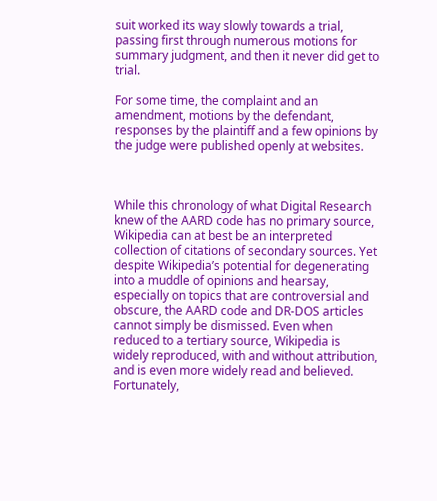suit worked its way slowly towards a trial, passing first through numerous motions for summary judgment, and then it never did get to trial.

For some time, the complaint and an amendment, motions by the defendant, responses by the plaintiff and a few opinions by the judge were published openly at websites.



While this chronology of what Digital Research knew of the AARD code has no primary source, Wikipedia can at best be an interpreted collection of citations of secondary sources. Yet despite Wikipedia’s potential for degenerating into a muddle of opinions and hearsay, especially on topics that are controversial and obscure, the AARD code and DR-DOS articles cannot simply be dismissed. Even when reduced to a tertiary source, Wikipedia is widely reproduced, with and without attribution, and is even more widely read and believed. Fortunately,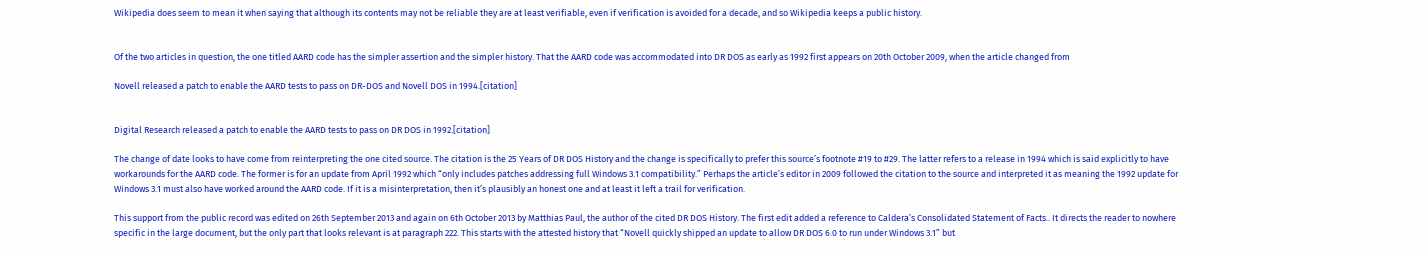Wikipedia does seem to mean it when saying that although its contents may not be reliable they are at least verifiable, even if verification is avoided for a decade, and so Wikipedia keeps a public history.


Of the two articles in question, the one titled AARD code has the simpler assertion and the simpler history. That the AARD code was accommodated into DR DOS as early as 1992 first appears on 20th October 2009, when the article changed from

Novell released a patch to enable the AARD tests to pass on DR-DOS and Novell DOS in 1994.[citation]


Digital Research released a patch to enable the AARD tests to pass on DR DOS in 1992.[citation]

The change of date looks to have come from reinterpreting the one cited source. The citation is the 25 Years of DR DOS History and the change is specifically to prefer this source’s footnote #19 to #29. The latter refers to a release in 1994 which is said explicitly to have workarounds for the AARD code. The former is for an update from April 1992 which “only includes patches addressing full Windows 3.1 compatibility.” Perhaps the article’s editor in 2009 followed the citation to the source and interpreted it as meaning the 1992 update for Windows 3.1 must also have worked around the AARD code. If it is a misinterpretation, then it’s plausibly an honest one and at least it left a trail for verification.

This support from the public record was edited on 26th September 2013 and again on 6th October 2013 by Matthias Paul, the author of the cited DR DOS History. The first edit added a reference to Caldera’s Consolidated Statement of Facts.. It directs the reader to nowhere specific in the large document, but the only part that looks relevant is at paragraph 222. This starts with the attested history that “Novell quickly shipped an update to allow DR DOS 6.0 to run under Windows 3.1” but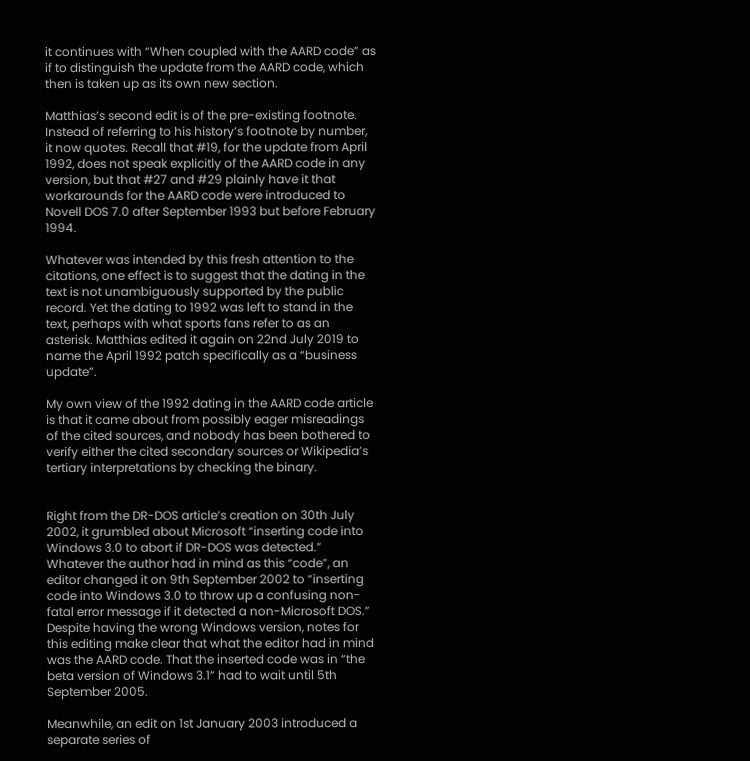it continues with “When coupled with the AARD code” as if to distinguish the update from the AARD code, which then is taken up as its own new section.

Matthias’s second edit is of the pre-existing footnote. Instead of referring to his history’s footnote by number, it now quotes. Recall that #19, for the update from April 1992, does not speak explicitly of the AARD code in any version, but that #27 and #29 plainly have it that workarounds for the AARD code were introduced to Novell DOS 7.0 after September 1993 but before February 1994.

Whatever was intended by this fresh attention to the citations, one effect is to suggest that the dating in the text is not unambiguously supported by the public record. Yet the dating to 1992 was left to stand in the text, perhaps with what sports fans refer to as an asterisk. Matthias edited it again on 22nd July 2019 to name the April 1992 patch specifically as a “business update”.

My own view of the 1992 dating in the AARD code article is that it came about from possibly eager misreadings of the cited sources, and nobody has been bothered to verify either the cited secondary sources or Wikipedia’s tertiary interpretations by checking the binary.


Right from the DR-DOS article’s creation on 30th July 2002, it grumbled about Microsoft “inserting code into Windows 3.0 to abort if DR-DOS was detected.” Whatever the author had in mind as this “code”, an editor changed it on 9th September 2002 to “inserting code into Windows 3.0 to throw up a confusing non-fatal error message if it detected a non-Microsoft DOS.” Despite having the wrong Windows version, notes for this editing make clear that what the editor had in mind was the AARD code. That the inserted code was in “the beta version of Windows 3.1” had to wait until 5th September 2005.

Meanwhile, an edit on 1st January 2003 introduced a separate series of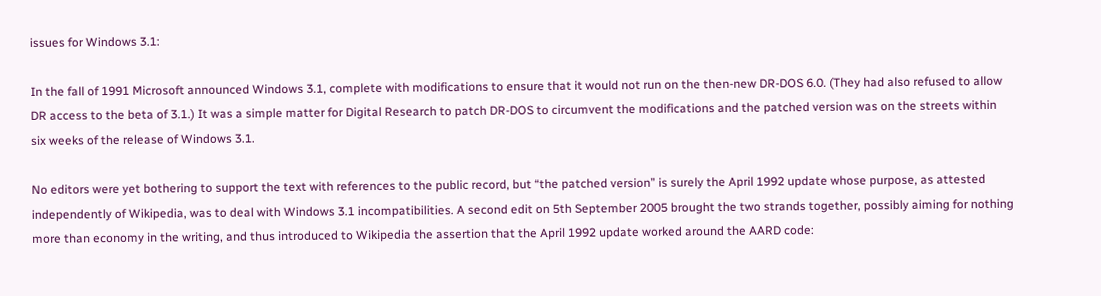issues for Windows 3.1:

In the fall of 1991 Microsoft announced Windows 3.1, complete with modifications to ensure that it would not run on the then-new DR-DOS 6.0. (They had also refused to allow DR access to the beta of 3.1.) It was a simple matter for Digital Research to patch DR-DOS to circumvent the modifications and the patched version was on the streets within six weeks of the release of Windows 3.1.

No editors were yet bothering to support the text with references to the public record, but “the patched version” is surely the April 1992 update whose purpose, as attested independently of Wikipedia, was to deal with Windows 3.1 incompatibilities. A second edit on 5th September 2005 brought the two strands together, possibly aiming for nothing more than economy in the writing, and thus introduced to Wikipedia the assertion that the April 1992 update worked around the AARD code: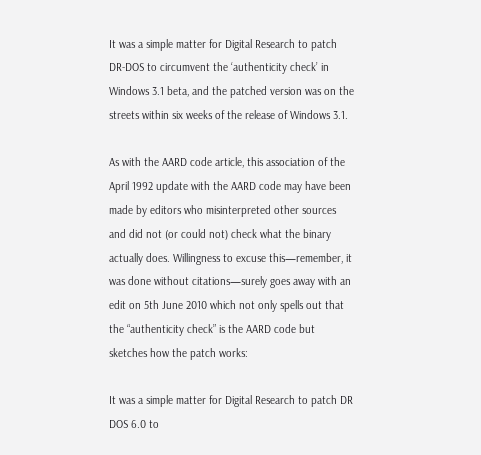It was a simple matter for Digital Research to patch DR-DOS to circumvent the ‘authenticity check’ in Windows 3.1 beta, and the patched version was on the streets within six weeks of the release of Windows 3.1.

As with the AARD code article, this association of the April 1992 update with the AARD code may have been made by editors who misinterpreted other sources and did not (or could not) check what the binary actually does. Willingness to excuse this—remember, it was done without citations—surely goes away with an edit on 5th June 2010 which not only spells out that the “authenticity check” is the AARD code but sketches how the patch works:

It was a simple matter for Digital Research to patch DR DOS 6.0 to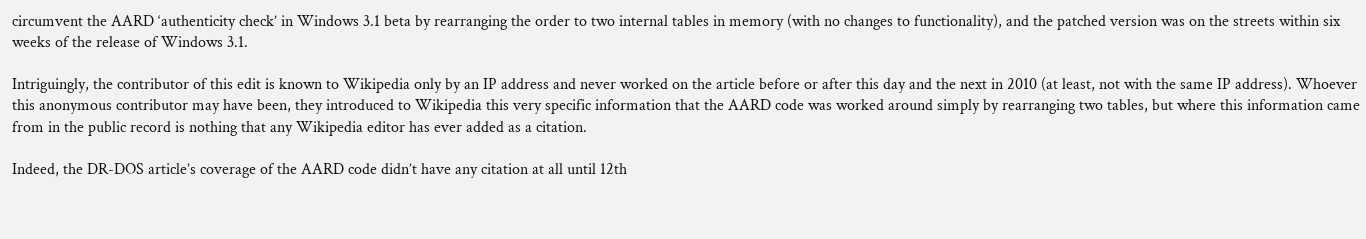circumvent the AARD ‘authenticity check’ in Windows 3.1 beta by rearranging the order to two internal tables in memory (with no changes to functionality), and the patched version was on the streets within six weeks of the release of Windows 3.1.

Intriguingly, the contributor of this edit is known to Wikipedia only by an IP address and never worked on the article before or after this day and the next in 2010 (at least, not with the same IP address). Whoever this anonymous contributor may have been, they introduced to Wikipedia this very specific information that the AARD code was worked around simply by rearranging two tables, but where this information came from in the public record is nothing that any Wikipedia editor has ever added as a citation.

Indeed, the DR-DOS article’s coverage of the AARD code didn’t have any citation at all until 12th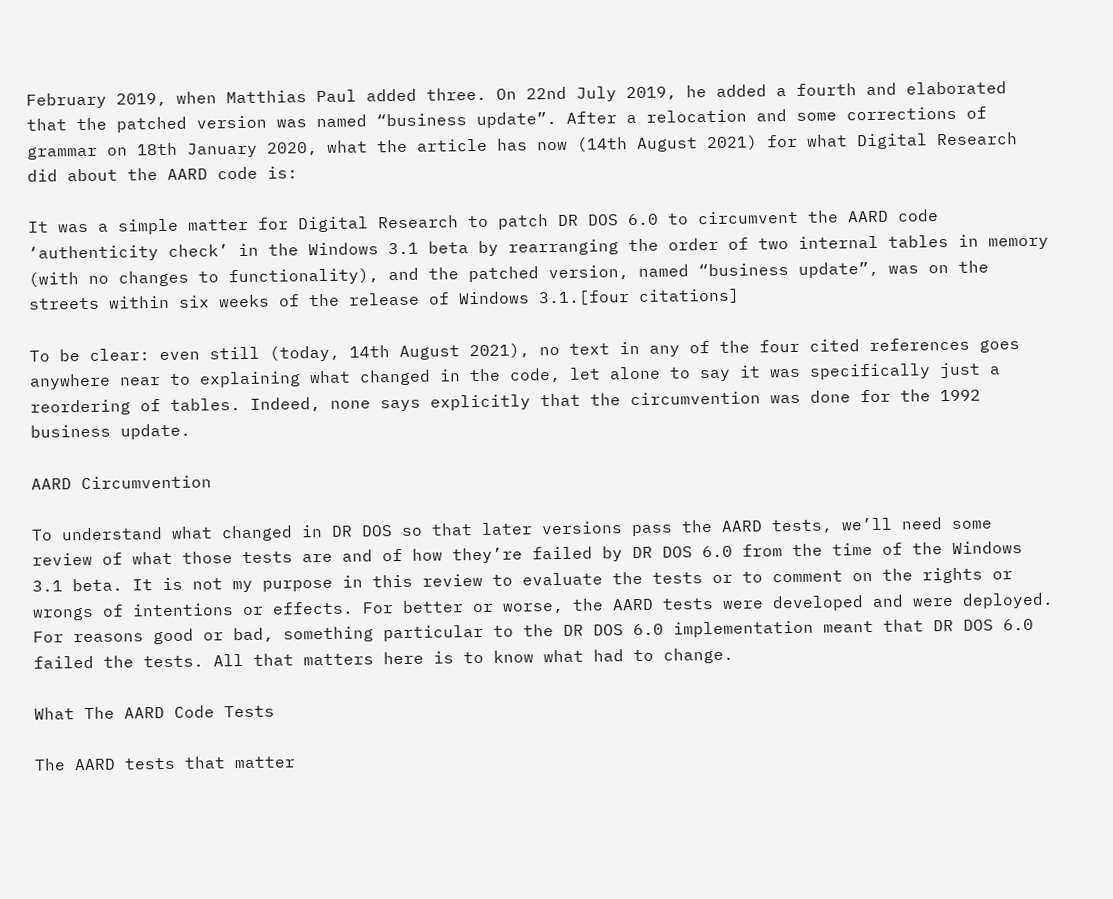February 2019, when Matthias Paul added three. On 22nd July 2019, he added a fourth and elaborated that the patched version was named “business update”. After a relocation and some corrections of grammar on 18th January 2020, what the article has now (14th August 2021) for what Digital Research did about the AARD code is:

It was a simple matter for Digital Research to patch DR DOS 6.0 to circumvent the AARD code ‘authenticity check’ in the Windows 3.1 beta by rearranging the order of two internal tables in memory (with no changes to functionality), and the patched version, named “business update”, was on the streets within six weeks of the release of Windows 3.1.[four citations]

To be clear: even still (today, 14th August 2021), no text in any of the four cited references goes anywhere near to explaining what changed in the code, let alone to say it was specifically just a reordering of tables. Indeed, none says explicitly that the circumvention was done for the 1992 business update.

AARD Circumvention

To understand what changed in DR DOS so that later versions pass the AARD tests, we’ll need some review of what those tests are and of how they’re failed by DR DOS 6.0 from the time of the Windows 3.1 beta. It is not my purpose in this review to evaluate the tests or to comment on the rights or wrongs of intentions or effects. For better or worse, the AARD tests were developed and were deployed. For reasons good or bad, something particular to the DR DOS 6.0 implementation meant that DR DOS 6.0 failed the tests. All that matters here is to know what had to change.

What The AARD Code Tests

The AARD tests that matter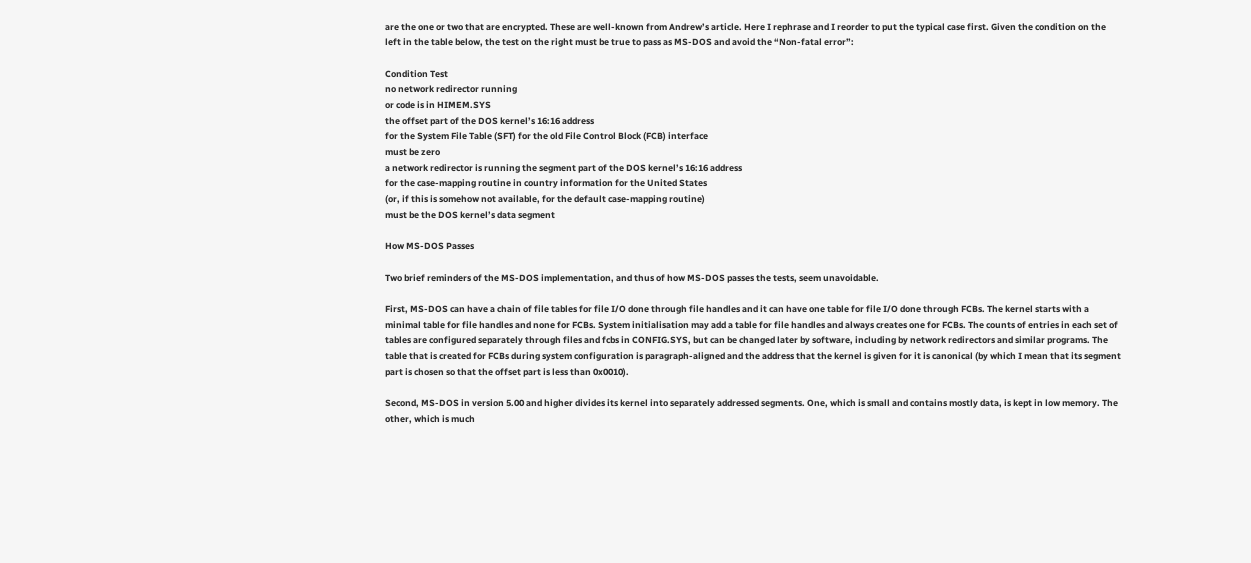are the one or two that are encrypted. These are well-known from Andrew’s article. Here I rephrase and I reorder to put the typical case first. Given the condition on the left in the table below, the test on the right must be true to pass as MS-DOS and avoid the “Non-fatal error”:

Condition Test
no network redirector running
or code is in HIMEM.SYS
the offset part of the DOS kernel’s 16:16 address
for the System File Table (SFT) for the old File Control Block (FCB) interface
must be zero
a network redirector is running the segment part of the DOS kernel’s 16:16 address
for the case-mapping routine in country information for the United States
(or, if this is somehow not available, for the default case-mapping routine)
must be the DOS kernel’s data segment

How MS-DOS Passes

Two brief reminders of the MS-DOS implementation, and thus of how MS-DOS passes the tests, seem unavoidable.

First, MS-DOS can have a chain of file tables for file I/O done through file handles and it can have one table for file I/O done through FCBs. The kernel starts with a minimal table for file handles and none for FCBs. System initialisation may add a table for file handles and always creates one for FCBs. The counts of entries in each set of tables are configured separately through files and fcbs in CONFIG.SYS, but can be changed later by software, including by network redirectors and similar programs. The table that is created for FCBs during system configuration is paragraph-aligned and the address that the kernel is given for it is canonical (by which I mean that its segment part is chosen so that the offset part is less than 0x0010).

Second, MS-DOS in version 5.00 and higher divides its kernel into separately addressed segments. One, which is small and contains mostly data, is kept in low memory. The other, which is much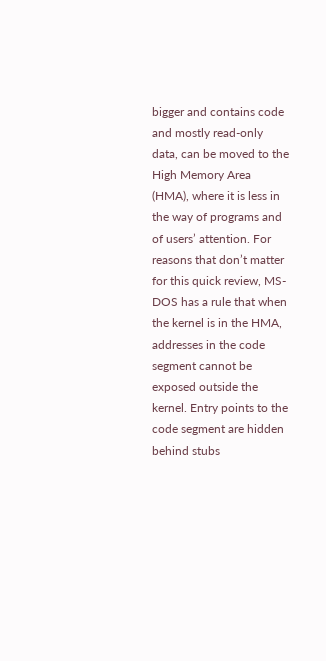bigger and contains code and mostly read-only data, can be moved to the High Memory Area (HMA), where it is less in the way of programs and of users’ attention. For reasons that don’t matter for this quick review, MS-DOS has a rule that when the kernel is in the HMA, addresses in the code segment cannot be exposed outside the kernel. Entry points to the code segment are hidden behind stubs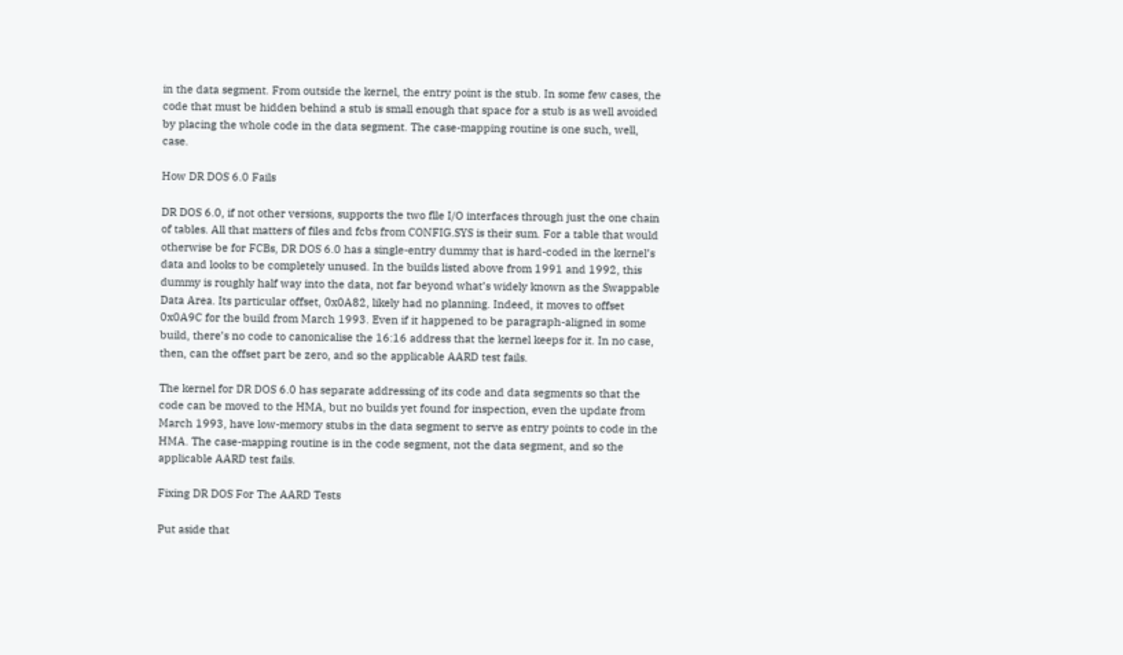in the data segment. From outside the kernel, the entry point is the stub. In some few cases, the code that must be hidden behind a stub is small enough that space for a stub is as well avoided by placing the whole code in the data segment. The case-mapping routine is one such, well, case.

How DR DOS 6.0 Fails

DR DOS 6.0, if not other versions, supports the two flle I/O interfaces through just the one chain of tables. All that matters of files and fcbs from CONFIG.SYS is their sum. For a table that would otherwise be for FCBs, DR DOS 6.0 has a single-entry dummy that is hard-coded in the kernel’s data and looks to be completely unused. In the builds listed above from 1991 and 1992, this dummy is roughly half way into the data, not far beyond what’s widely known as the Swappable Data Area. Its particular offset, 0x0A82, likely had no planning. Indeed, it moves to offset 0x0A9C for the build from March 1993. Even if it happened to be paragraph-aligned in some build, there’s no code to canonicalise the 16:16 address that the kernel keeps for it. In no case, then, can the offset part be zero, and so the applicable AARD test fails.

The kernel for DR DOS 6.0 has separate addressing of its code and data segments so that the code can be moved to the HMA, but no builds yet found for inspection, even the update from March 1993, have low-memory stubs in the data segment to serve as entry points to code in the HMA. The case-mapping routine is in the code segment, not the data segment, and so the applicable AARD test fails.

Fixing DR DOS For The AARD Tests

Put aside that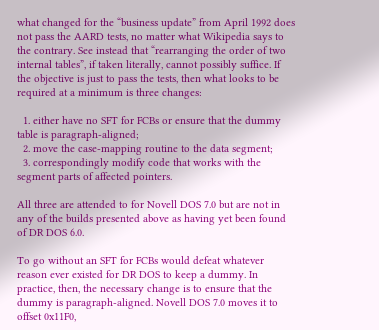what changed for the “business update” from April 1992 does not pass the AARD tests, no matter what Wikipedia says to the contrary. See instead that “rearranging the order of two internal tables”, if taken literally, cannot possibly suffice. If the objective is just to pass the tests, then what looks to be required at a minimum is three changes:

  1. either have no SFT for FCBs or ensure that the dummy table is paragraph-aligned;
  2. move the case-mapping routine to the data segment;
  3. correspondingly modify code that works with the segment parts of affected pointers.

All three are attended to for Novell DOS 7.0 but are not in any of the builds presented above as having yet been found of DR DOS 6.0.

To go without an SFT for FCBs would defeat whatever reason ever existed for DR DOS to keep a dummy. In practice, then, the necessary change is to ensure that the dummy is paragraph-aligned. Novell DOS 7.0 moves it to offset 0x11F0,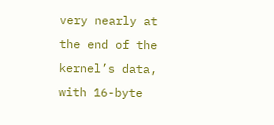very nearly at the end of the kernel’s data, with 16-byte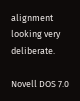alignment looking very deliberate.

Novell DOS 7.0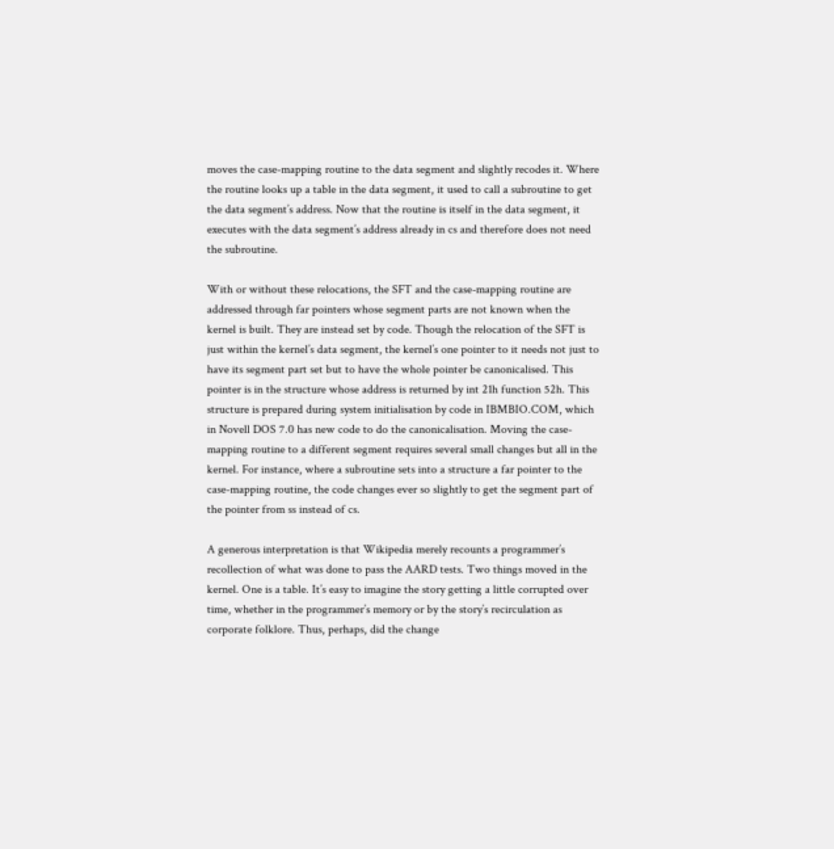moves the case-mapping routine to the data segment and slightly recodes it. Where the routine looks up a table in the data segment, it used to call a subroutine to get the data segment’s address. Now that the routine is itself in the data segment, it executes with the data segment’s address already in cs and therefore does not need the subroutine.

With or without these relocations, the SFT and the case-mapping routine are addressed through far pointers whose segment parts are not known when the kernel is built. They are instead set by code. Though the relocation of the SFT is just within the kernel’s data segment, the kernel’s one pointer to it needs not just to have its segment part set but to have the whole pointer be canonicalised. This pointer is in the structure whose address is returned by int 21h function 52h. This structure is prepared during system initialisation by code in IBMBIO.COM, which in Novell DOS 7.0 has new code to do the canonicalisation. Moving the case-mapping routine to a different segment requires several small changes but all in the kernel. For instance, where a subroutine sets into a structure a far pointer to the case-mapping routine, the code changes ever so slightly to get the segment part of the pointer from ss instead of cs.

A generous interpretation is that Wikipedia merely recounts a programmer’s recollection of what was done to pass the AARD tests. Two things moved in the kernel. One is a table. It’s easy to imagine the story getting a little corrupted over time, whether in the programmer’s memory or by the story’s recirculation as corporate folklore. Thus, perhaps, did the change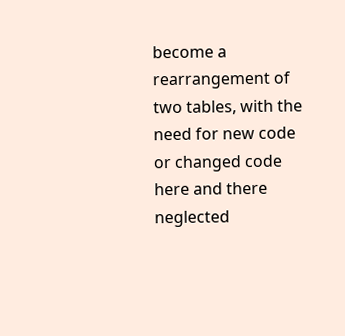become a rearrangement of two tables, with the need for new code or changed code here and there neglected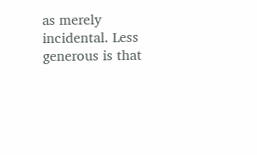as merely incidental. Less generous is that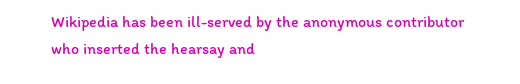Wikipedia has been ill-served by the anonymous contributor who inserted the hearsay and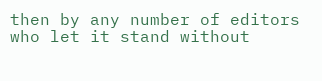then by any number of editors who let it stand without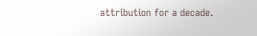attribution for a decade.